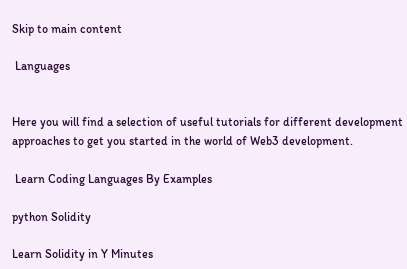Skip to main content

 Languages


Here you will find a selection of useful tutorials for different development approaches to get you started in the world of Web3 development.

 Learn Coding Languages By Examples

python Solidity

Learn Solidity in Y Minutes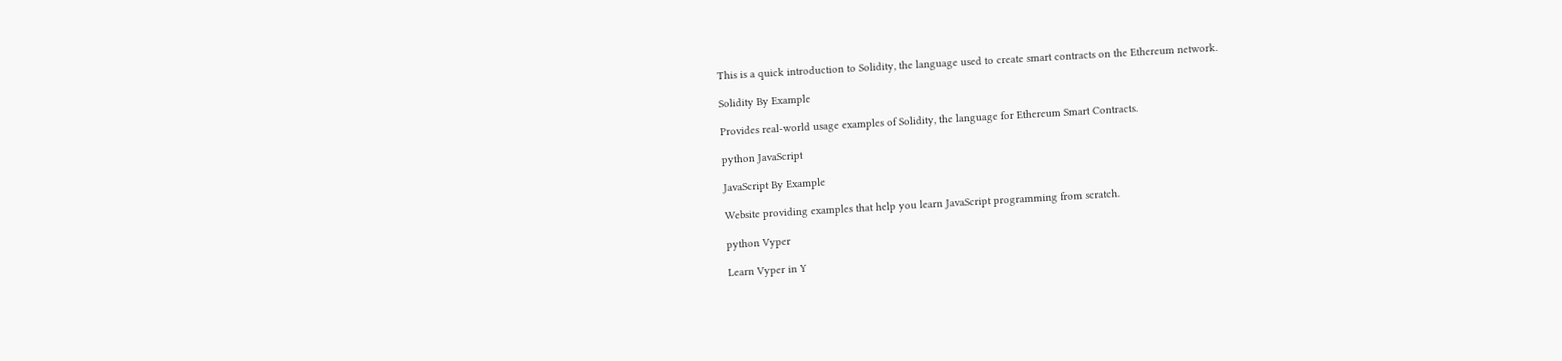This is a quick introduction to Solidity, the language used to create smart contracts on the Ethereum network.

Solidity By Example

Provides real-world usage examples of Solidity, the language for Ethereum Smart Contracts.

python JavaScript

JavaScript By Example

Website providing examples that help you learn JavaScript programming from scratch.

python Vyper

Learn Vyper in Y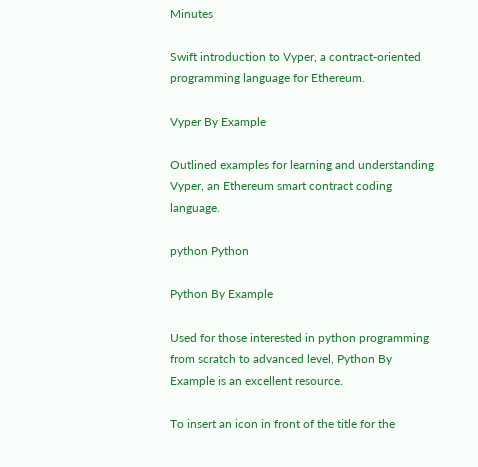Minutes

Swift introduction to Vyper, a contract-oriented programming language for Ethereum.

Vyper By Example

Outlined examples for learning and understanding Vyper, an Ethereum smart contract coding language.

python Python

Python By Example

Used for those interested in python programming from scratch to advanced level, Python By Example is an excellent resource.

To insert an icon in front of the title for the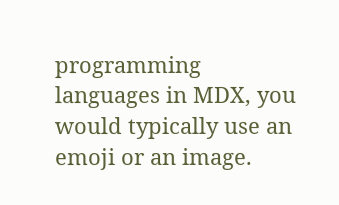programming languages in MDX, you would typically use an emoji or an image.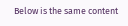Below is the same content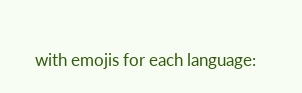with emojis for each language: